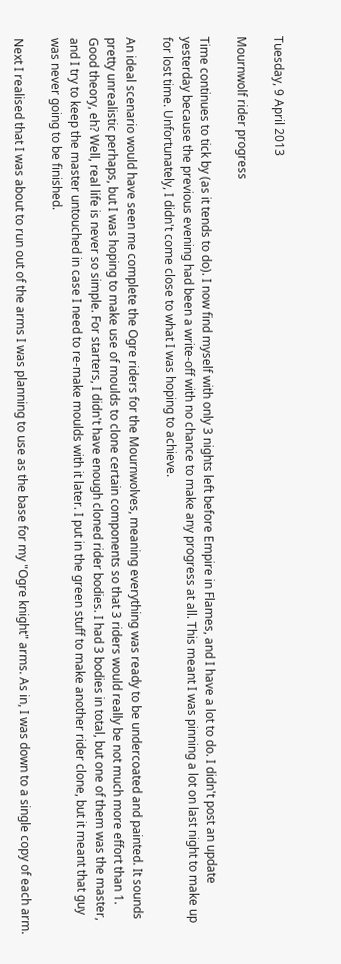Tuesday, 9 April 2013

Mournwolf rider progress

Time continues to tick by (as it tends to do). I now find myself with only 3 nights left before Empire in Flames, and I have a lot to do. I didn't post an update yesterday because the previous evening had been a write-off with no chance to make any progress at all. This meant I was pinning a lot on last night to make up for lost time. Unfortunately, I didn't come close to what I was hoping to achieve.

An ideal scenario would have seen me complete the Ogre riders for the Mournwolves, meaning everything was ready to be undercoated and painted. It sounds pretty unrealistic perhaps, but I was hoping to make use of moulds to clone certain components so that 3 riders would really be not much more effort than 1. Good theory, eh? Well, real life is never so simple. For starters, I didn't have enough cloned rider bodies. I had 3 bodies in total, but one of them was the master, and I try to keep the master untouched in case I need to re-make moulds with it later. I put in the green stuff to make another rider clone, but it meant that guy was never going to be finished.

Next I realised that I was about to run out of the arms I was planning to use as the base for my "Ogre knight" arms. As in, I was down to a single copy of each arm.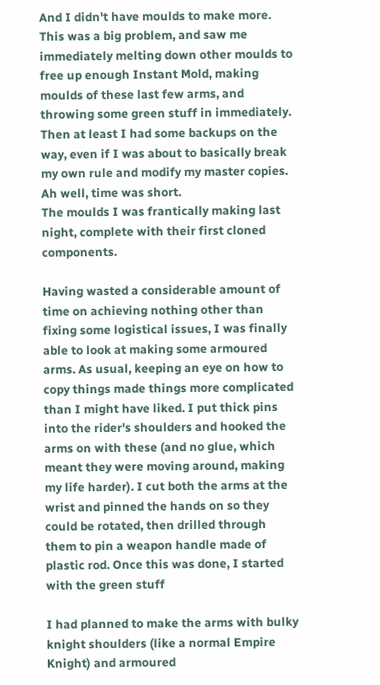And I didn't have moulds to make more. This was a big problem, and saw me immediately melting down other moulds to free up enough Instant Mold, making moulds of these last few arms, and throwing some green stuff in immediately. Then at least I had some backups on the way, even if I was about to basically break my own rule and modify my master copies. Ah well, time was short.
The moulds I was frantically making last night, complete with their first cloned components.

Having wasted a considerable amount of time on achieving nothing other than fixing some logistical issues, I was finally able to look at making some armoured arms. As usual, keeping an eye on how to copy things made things more complicated than I might have liked. I put thick pins into the rider's shoulders and hooked the arms on with these (and no glue, which meant they were moving around, making my life harder). I cut both the arms at the wrist and pinned the hands on so they could be rotated, then drilled through them to pin a weapon handle made of plastic rod. Once this was done, I started with the green stuff

I had planned to make the arms with bulky knight shoulders (like a normal Empire Knight) and armoured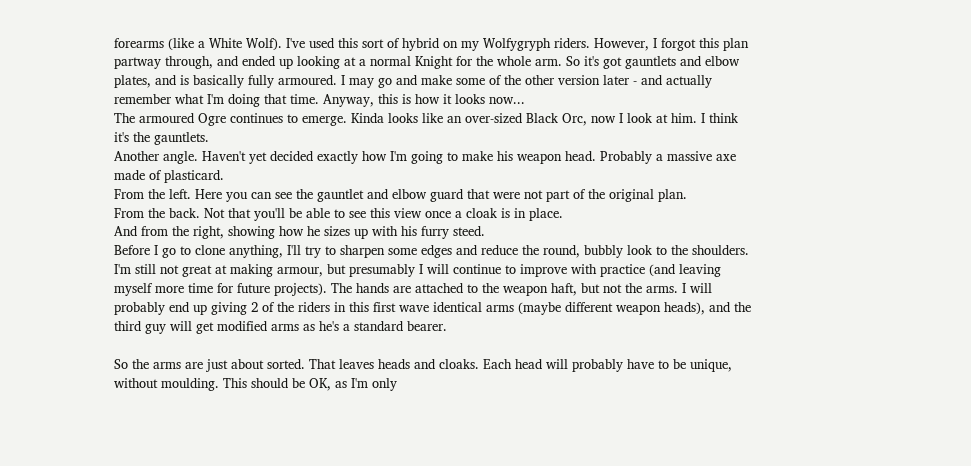forearms (like a White Wolf). I've used this sort of hybrid on my Wolfygryph riders. However, I forgot this plan partway through, and ended up looking at a normal Knight for the whole arm. So it's got gauntlets and elbow plates, and is basically fully armoured. I may go and make some of the other version later - and actually remember what I'm doing that time. Anyway, this is how it looks now...
The armoured Ogre continues to emerge. Kinda looks like an over-sized Black Orc, now I look at him. I think it's the gauntlets.
Another angle. Haven't yet decided exactly how I'm going to make his weapon head. Probably a massive axe made of plasticard.
From the left. Here you can see the gauntlet and elbow guard that were not part of the original plan.
From the back. Not that you'll be able to see this view once a cloak is in place.
And from the right, showing how he sizes up with his furry steed.
Before I go to clone anything, I'll try to sharpen some edges and reduce the round, bubbly look to the shoulders. I'm still not great at making armour, but presumably I will continue to improve with practice (and leaving myself more time for future projects). The hands are attached to the weapon haft, but not the arms. I will probably end up giving 2 of the riders in this first wave identical arms (maybe different weapon heads), and the third guy will get modified arms as he's a standard bearer.

So the arms are just about sorted. That leaves heads and cloaks. Each head will probably have to be unique, without moulding. This should be OK, as I'm only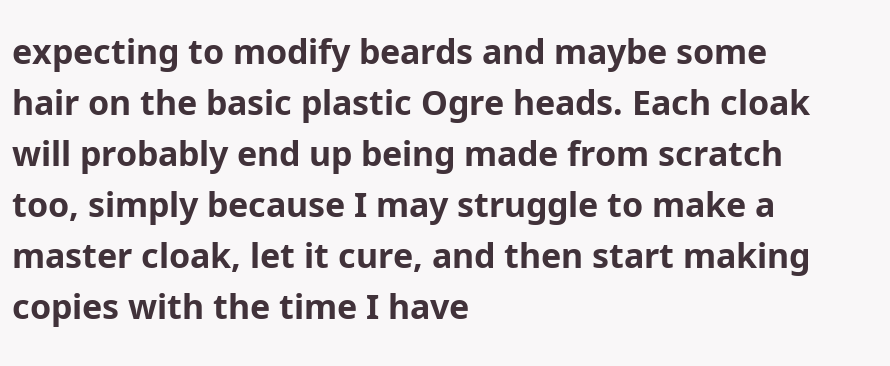expecting to modify beards and maybe some hair on the basic plastic Ogre heads. Each cloak will probably end up being made from scratch too, simply because I may struggle to make a master cloak, let it cure, and then start making copies with the time I have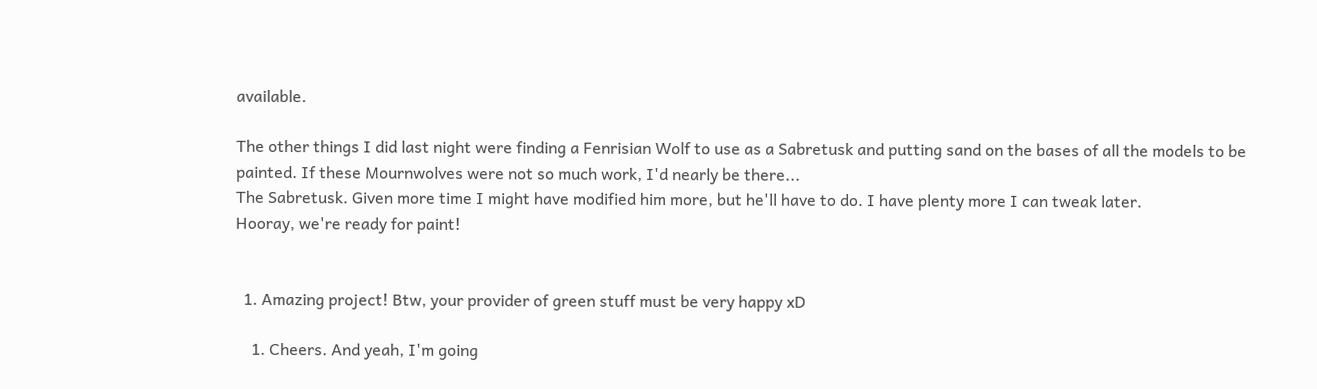available.

The other things I did last night were finding a Fenrisian Wolf to use as a Sabretusk and putting sand on the bases of all the models to be painted. If these Mournwolves were not so much work, I'd nearly be there...
The Sabretusk. Given more time I might have modified him more, but he'll have to do. I have plenty more I can tweak later.
Hooray, we're ready for paint!


  1. Amazing project! Btw, your provider of green stuff must be very happy xD

    1. Cheers. And yeah, I'm going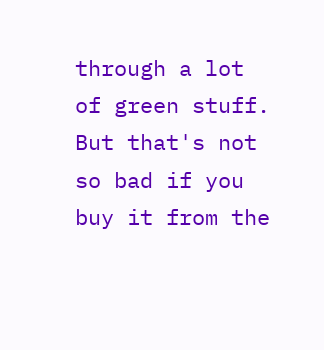through a lot of green stuff. But that's not so bad if you buy it from the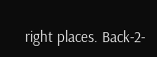right places. Back-2-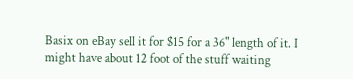Basix on eBay sell it for $15 for a 36" length of it. I might have about 12 foot of the stuff waiting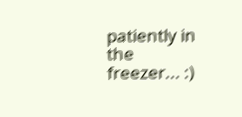patiently in the freezer... :)